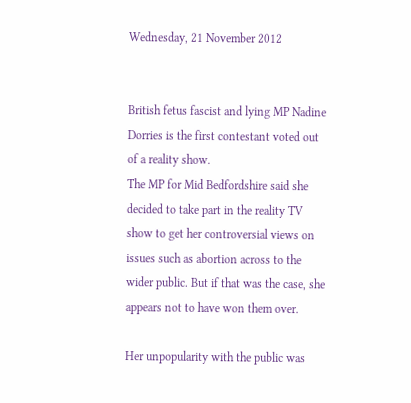Wednesday, 21 November 2012


British fetus fascist and lying MP Nadine Dorries is the first contestant voted out of a reality show.
The MP for Mid Bedfordshire said she decided to take part in the reality TV show to get her controversial views on issues such as abortion across to the wider public. But if that was the case, she appears not to have won them over.

Her unpopularity with the public was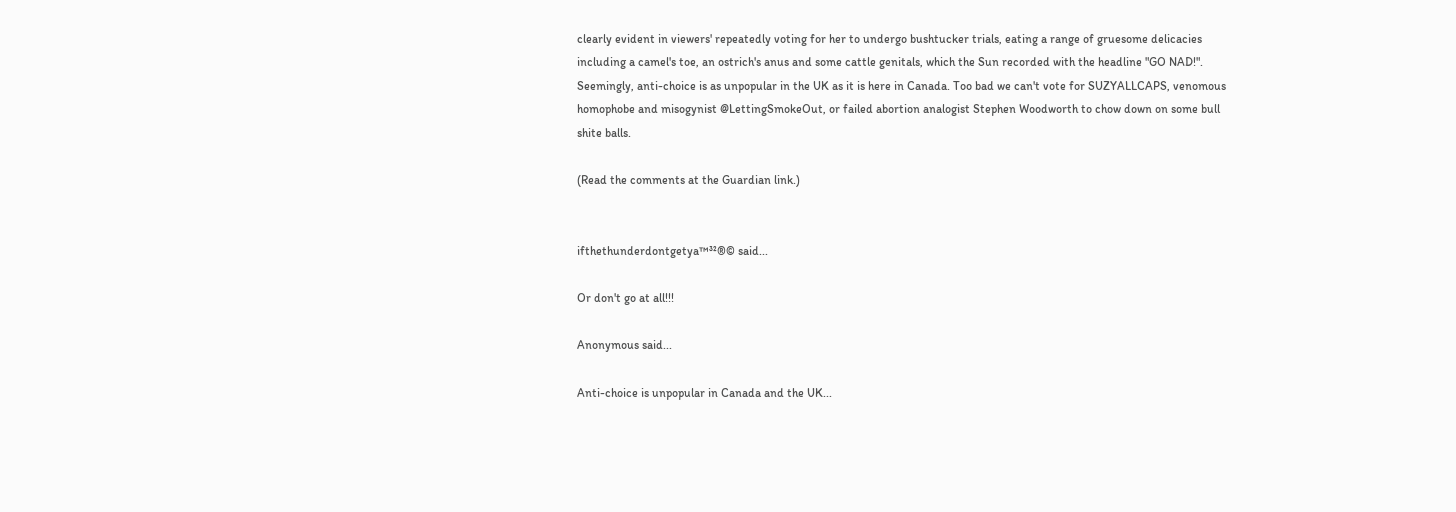clearly evident in viewers' repeatedly voting for her to undergo bushtucker trials, eating a range of gruesome delicacies including a camel's toe, an ostrich's anus and some cattle genitals, which the Sun recorded with the headline "GO NAD!".
Seemingly, anti-choice is as unpopular in the UK as it is here in Canada. Too bad we can't vote for SUZYALLCAPS, venomous homophobe and misogynist @LettingSmokeOut, or failed abortion analogist Stephen Woodworth to chow down on some bull shite balls.

(Read the comments at the Guardian link.)


ifthethunderdontgetya™³²®© said...

Or don't go at all!!!

Anonymous said...

Anti-choice is unpopular in Canada and the UK...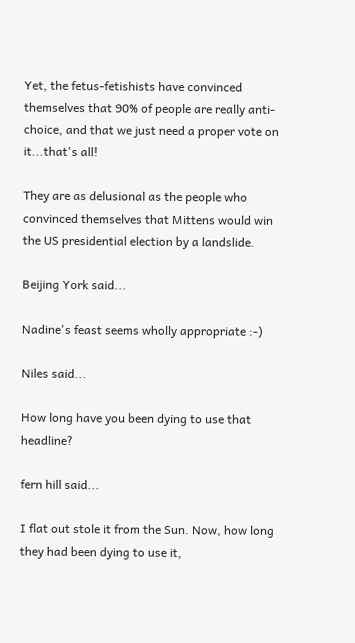Yet, the fetus-fetishists have convinced themselves that 90% of people are really anti-choice, and that we just need a proper vote on it...that's all!

They are as delusional as the people who convinced themselves that Mittens would win the US presidential election by a landslide.

Beijing York said...

Nadine's feast seems wholly appropriate :-)

Niles said...

How long have you been dying to use that headline?

fern hill said...

I flat out stole it from the Sun. Now, how long they had been dying to use it,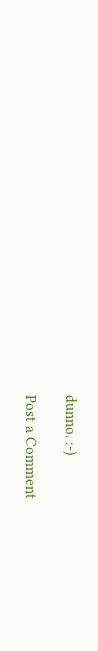dunno. :-)

Post a Comment